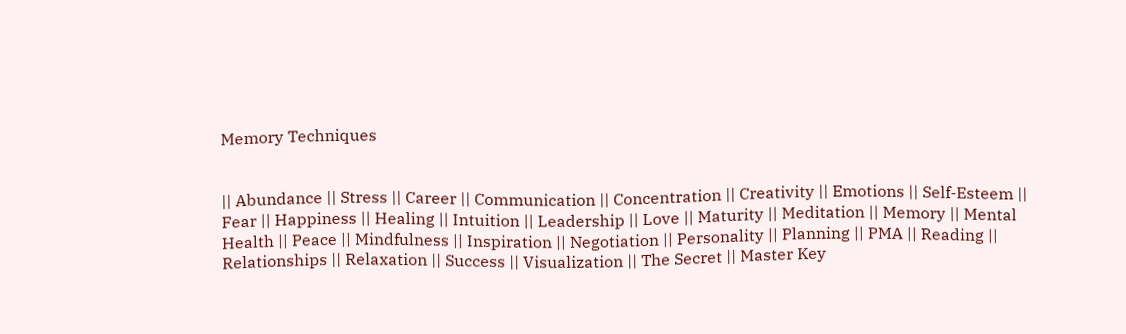Memory Techniques


|| Abundance || Stress || Career || Communication || Concentration || Creativity || Emotions || Self-Esteem || Fear || Happiness || Healing || Intuition || Leadership || Love || Maturity || Meditation || Memory || Mental Health || Peace || Mindfulness || Inspiration || Negotiation || Personality || Planning || PMA || Reading || Relationships || Relaxation || Success || Visualization || The Secret || Master Key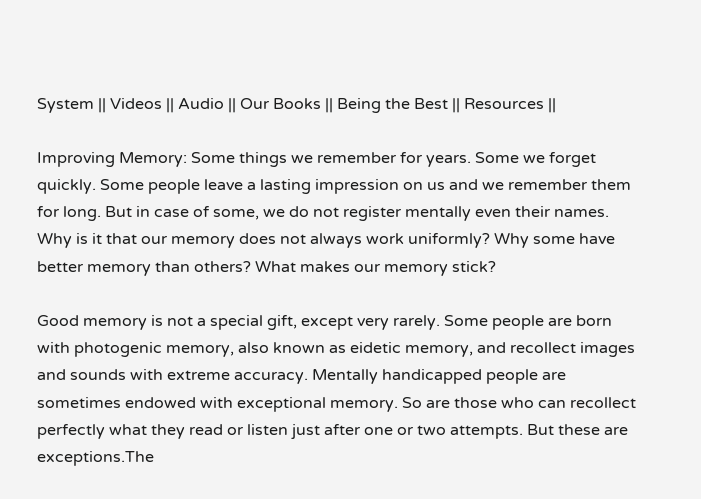System || Videos || Audio || Our Books || Being the Best || Resources ||

Improving Memory: Some things we remember for years. Some we forget quickly. Some people leave a lasting impression on us and we remember them for long. But in case of some, we do not register mentally even their names. Why is it that our memory does not always work uniformly? Why some have better memory than others? What makes our memory stick?

Good memory is not a special gift, except very rarely. Some people are born with photogenic memory, also known as eidetic memory, and recollect images and sounds with extreme accuracy. Mentally handicapped people are sometimes endowed with exceptional memory. So are those who can recollect perfectly what they read or listen just after one or two attempts. But these are exceptions.The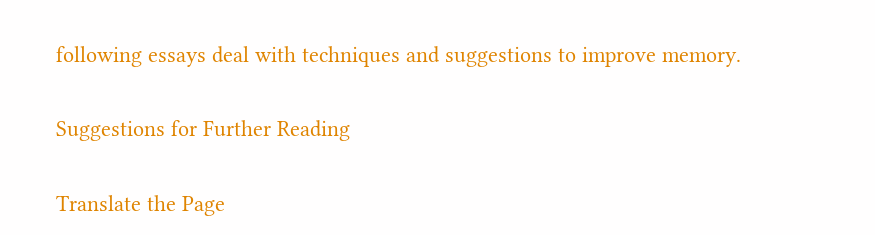following essays deal with techniques and suggestions to improve memory.

Suggestions for Further Reading

Translate the Page